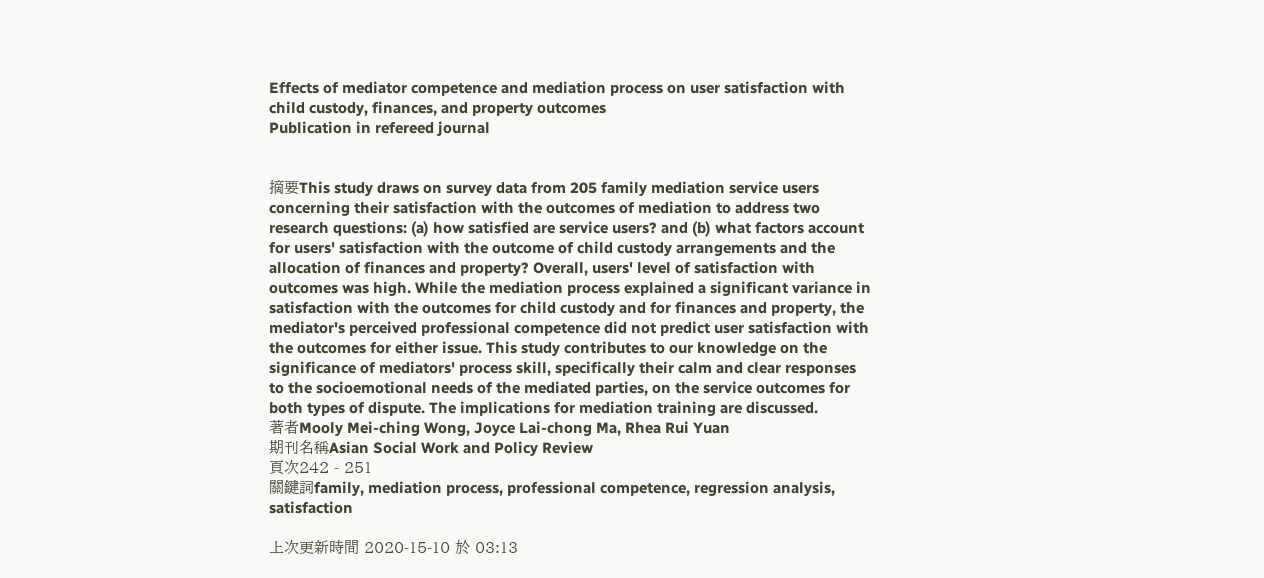Effects of mediator competence and mediation process on user satisfaction with child custody, finances, and property outcomes
Publication in refereed journal


摘要This study draws on survey data from 205 family mediation service users concerning their satisfaction with the outcomes of mediation to address two research questions: (a) how satisfied are service users? and (b) what factors account for users' satisfaction with the outcome of child custody arrangements and the allocation of finances and property? Overall, users' level of satisfaction with outcomes was high. While the mediation process explained a significant variance in satisfaction with the outcomes for child custody and for finances and property, the mediator's perceived professional competence did not predict user satisfaction with the outcomes for either issue. This study contributes to our knowledge on the significance of mediators' process skill, specifically their calm and clear responses to the socioemotional needs of the mediated parties, on the service outcomes for both types of dispute. The implications for mediation training are discussed.
著者Mooly Mei-ching Wong, Joyce Lai-chong Ma, Rhea Rui Yuan
期刊名稱Asian Social Work and Policy Review
頁次242 - 251
關鍵詞family, mediation process, professional competence, regression analysis, satisfaction

上次更新時間 2020-15-10 於 03:13